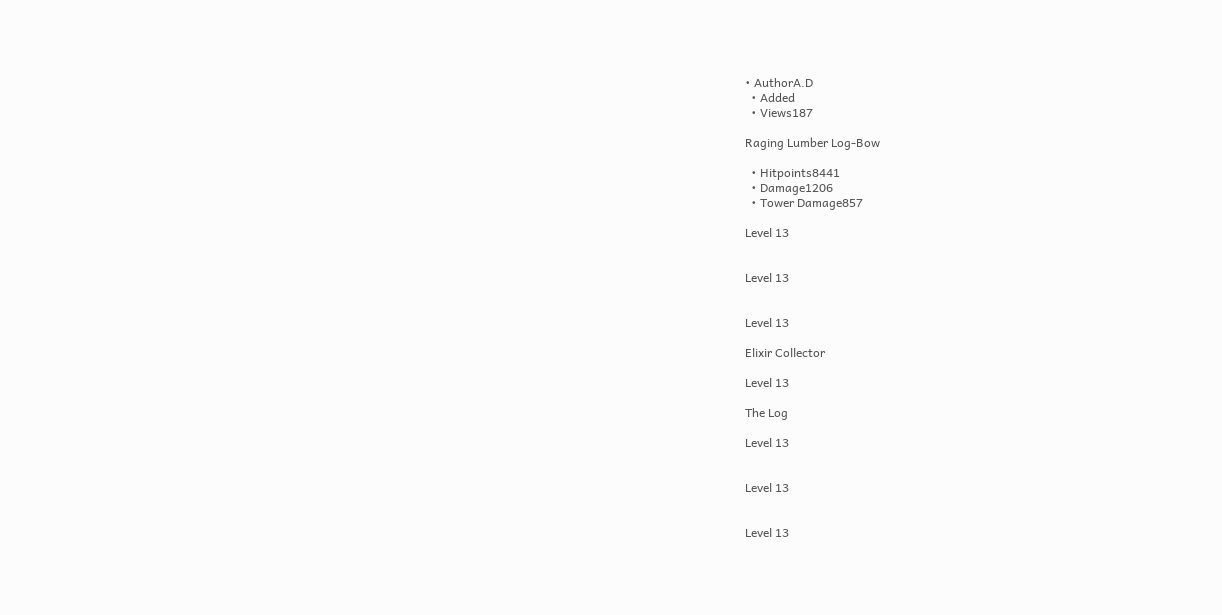• AuthorA.D
  • Added
  • Views187

Raging Lumber Log-Bow

  • Hitpoints8441
  • Damage1206
  • Tower Damage857

Level 13


Level 13


Level 13

Elixir Collector

Level 13

The Log

Level 13


Level 13


Level 13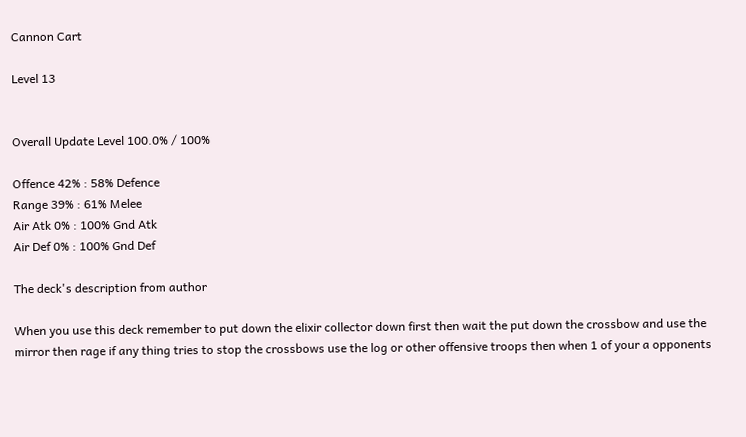Cannon Cart

Level 13


Overall Update Level 100.0% / 100%

Offence 42% : 58% Defence
Range 39% : 61% Melee
Air Atk 0% : 100% Gnd Atk
Air Def 0% : 100% Gnd Def

The deck's description from author

When you use this deck remember to put down the elixir collector down first then wait the put down the crossbow and use the mirror then rage if any thing tries to stop the crossbows use the log or other offensive troops then when 1 of your a opponents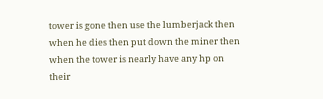tower is gone then use the lumberjack then when he dies then put down the miner then when the tower is nearly have any hp on their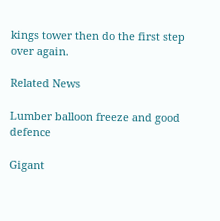kings tower then do the first step over again.

Related News

Lumber balloon freeze and good defence

Gigant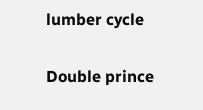lumber cycle

Double prince